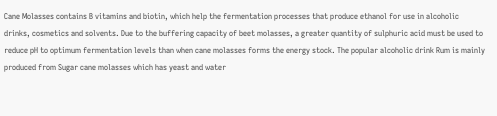Cane Molasses contains B vitamins and biotin, which help the fermentation processes that produce ethanol for use in alcoholic drinks, cosmetics and solvents. Due to the buffering capacity of beet molasses, a greater quantity of sulphuric acid must be used to reduce pH to optimum fermentation levels than when cane molasses forms the energy stock. The popular alcoholic drink Rum is mainly produced from Sugar cane molasses which has yeast and water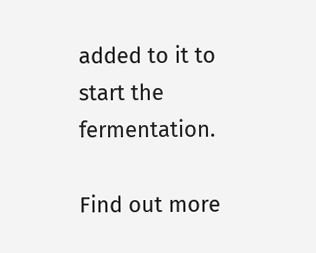added to it to start the fermentation.

Find out more